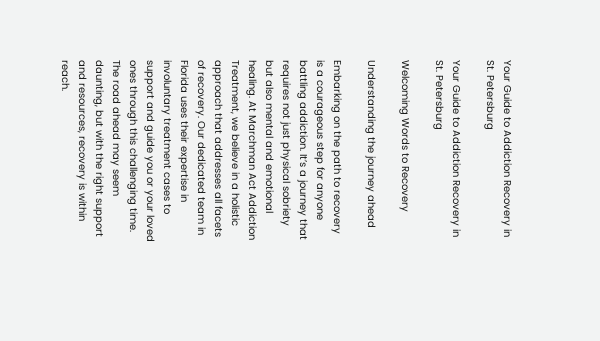Your Guide to Addiction Recovery in St. Petersburg

Your Guide to Addiction Recovery in St. Petersburg

Welcoming Words to Recovery

Understanding the journey ahead

Embarking on the path to recovery is a courageous step for anyone battling addiction. It’s a journey that requires not just physical sobriety but also mental and emotional healing. At Marchman Act Addiction Treatment, we believe in a holistic approach that addresses all facets of recovery. Our dedicated team in Florida uses their expertise in involuntary treatment cases to support and guide you or your loved ones through this challenging time. The road ahead may seem daunting, but with the right support and resources, recovery is within reach.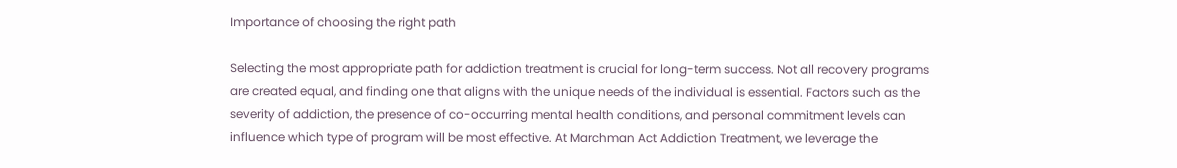Importance of choosing the right path

Selecting the most appropriate path for addiction treatment is crucial for long-term success. Not all recovery programs are created equal, and finding one that aligns with the unique needs of the individual is essential. Factors such as the severity of addiction, the presence of co-occurring mental health conditions, and personal commitment levels can influence which type of program will be most effective. At Marchman Act Addiction Treatment, we leverage the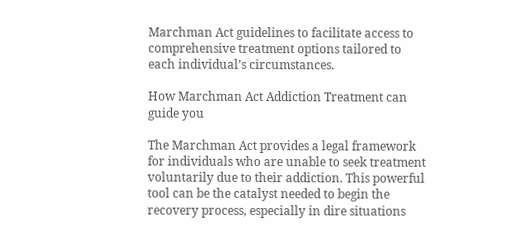Marchman Act guidelines to facilitate access to comprehensive treatment options tailored to each individual’s circumstances.

How Marchman Act Addiction Treatment can guide you

The Marchman Act provides a legal framework for individuals who are unable to seek treatment voluntarily due to their addiction. This powerful tool can be the catalyst needed to begin the recovery process, especially in dire situations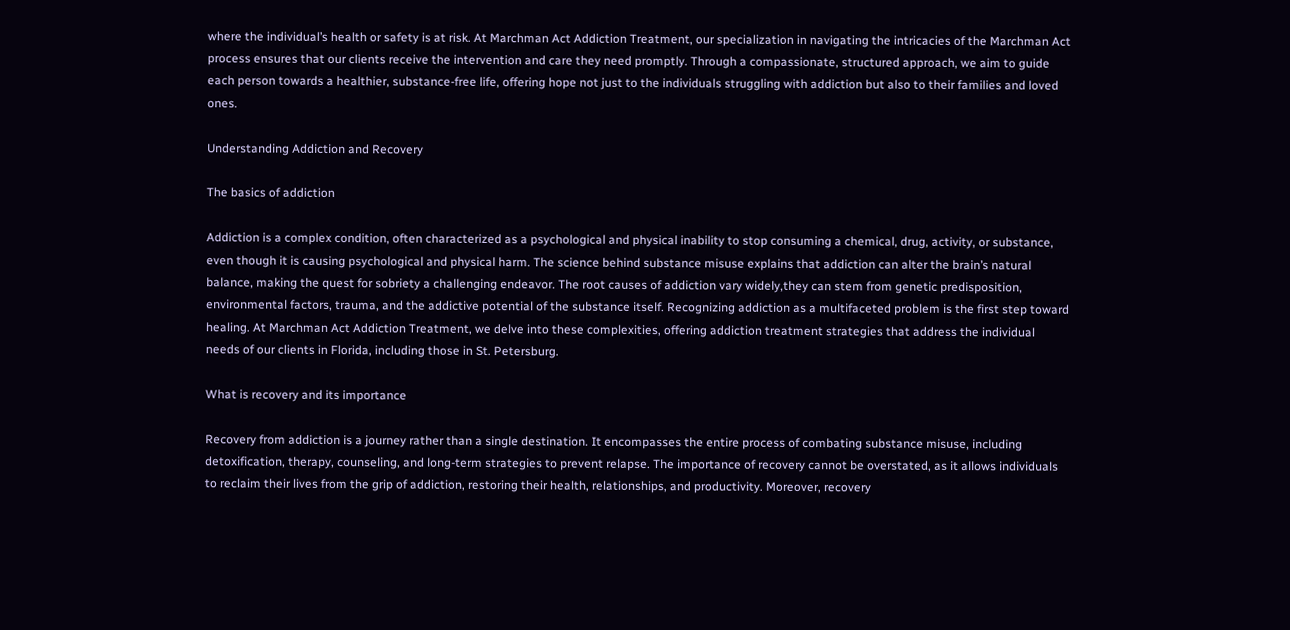where the individual’s health or safety is at risk. At Marchman Act Addiction Treatment, our specialization in navigating the intricacies of the Marchman Act process ensures that our clients receive the intervention and care they need promptly. Through a compassionate, structured approach, we aim to guide each person towards a healthier, substance-free life, offering hope not just to the individuals struggling with addiction but also to their families and loved ones.

Understanding Addiction and Recovery

The basics of addiction

Addiction is a complex condition, often characterized as a psychological and physical inability to stop consuming a chemical, drug, activity, or substance, even though it is causing psychological and physical harm. The science behind substance misuse explains that addiction can alter the brain’s natural balance, making the quest for sobriety a challenging endeavor. The root causes of addiction vary widely,they can stem from genetic predisposition, environmental factors, trauma, and the addictive potential of the substance itself. Recognizing addiction as a multifaceted problem is the first step toward healing. At Marchman Act Addiction Treatment, we delve into these complexities, offering addiction treatment strategies that address the individual needs of our clients in Florida, including those in St. Petersburg.

What is recovery and its importance

Recovery from addiction is a journey rather than a single destination. It encompasses the entire process of combating substance misuse, including detoxification, therapy, counseling, and long-term strategies to prevent relapse. The importance of recovery cannot be overstated, as it allows individuals to reclaim their lives from the grip of addiction, restoring their health, relationships, and productivity. Moreover, recovery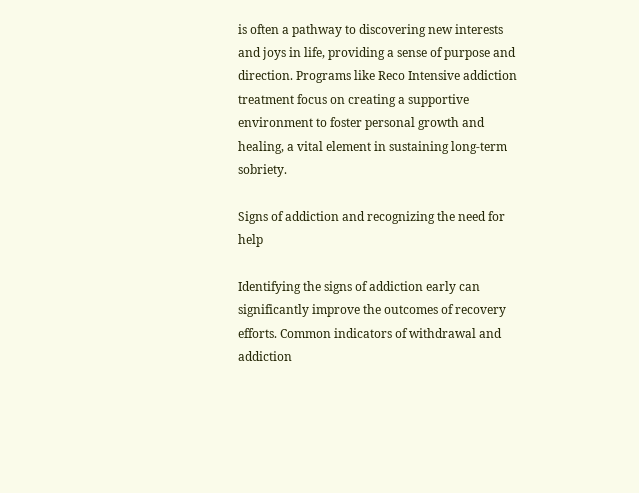is often a pathway to discovering new interests and joys in life, providing a sense of purpose and direction. Programs like Reco Intensive addiction treatment focus on creating a supportive environment to foster personal growth and healing, a vital element in sustaining long-term sobriety.

Signs of addiction and recognizing the need for help

Identifying the signs of addiction early can significantly improve the outcomes of recovery efforts. Common indicators of withdrawal and addiction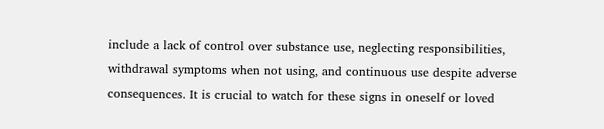include a lack of control over substance use, neglecting responsibilities, withdrawal symptoms when not using, and continuous use despite adverse consequences. It is crucial to watch for these signs in oneself or loved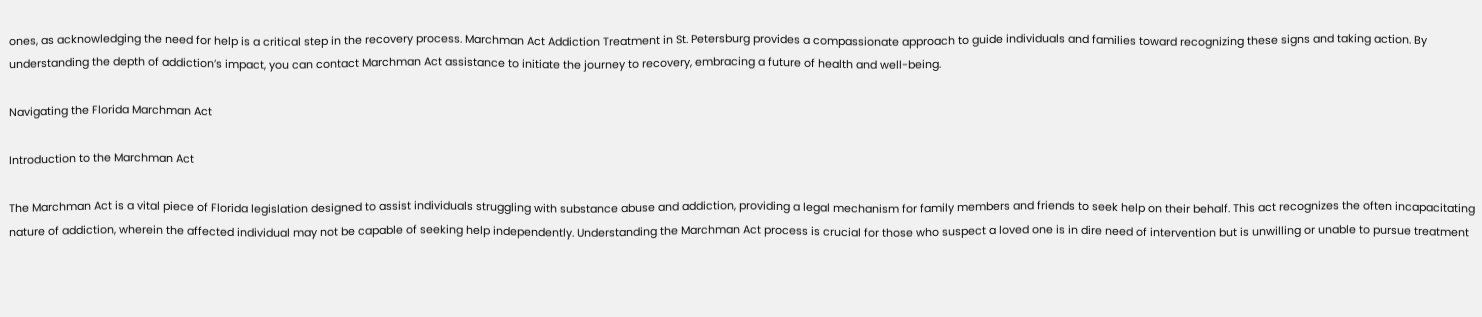ones, as acknowledging the need for help is a critical step in the recovery process. Marchman Act Addiction Treatment in St. Petersburg provides a compassionate approach to guide individuals and families toward recognizing these signs and taking action. By understanding the depth of addiction’s impact, you can contact Marchman Act assistance to initiate the journey to recovery, embracing a future of health and well-being.

Navigating the Florida Marchman Act

Introduction to the Marchman Act

The Marchman Act is a vital piece of Florida legislation designed to assist individuals struggling with substance abuse and addiction, providing a legal mechanism for family members and friends to seek help on their behalf. This act recognizes the often incapacitating nature of addiction, wherein the affected individual may not be capable of seeking help independently. Understanding the Marchman Act process is crucial for those who suspect a loved one is in dire need of intervention but is unwilling or unable to pursue treatment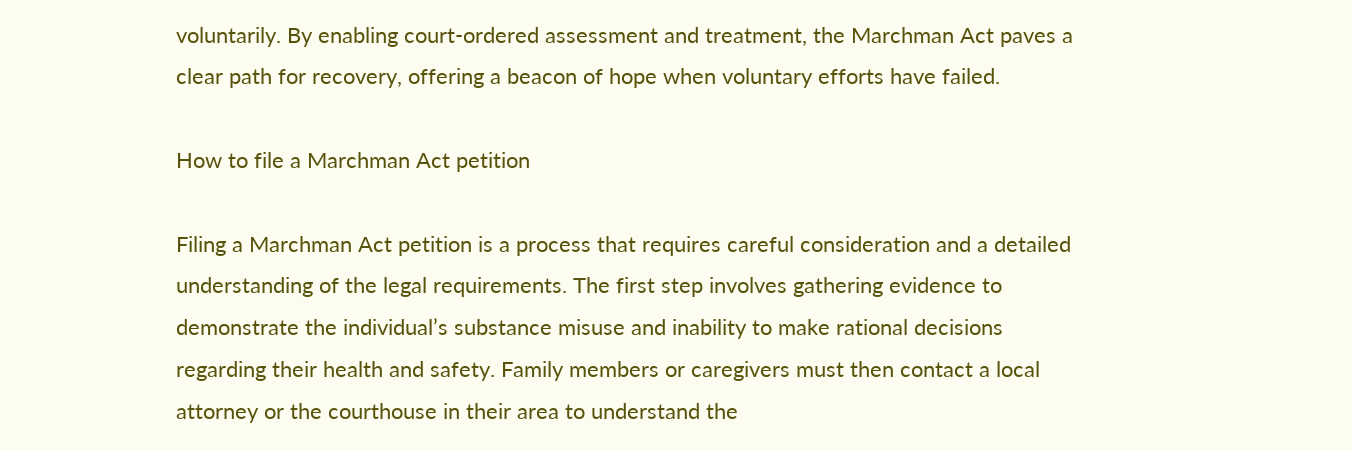voluntarily. By enabling court-ordered assessment and treatment, the Marchman Act paves a clear path for recovery, offering a beacon of hope when voluntary efforts have failed.

How to file a Marchman Act petition

Filing a Marchman Act petition is a process that requires careful consideration and a detailed understanding of the legal requirements. The first step involves gathering evidence to demonstrate the individual’s substance misuse and inability to make rational decisions regarding their health and safety. Family members or caregivers must then contact a local attorney or the courthouse in their area to understand the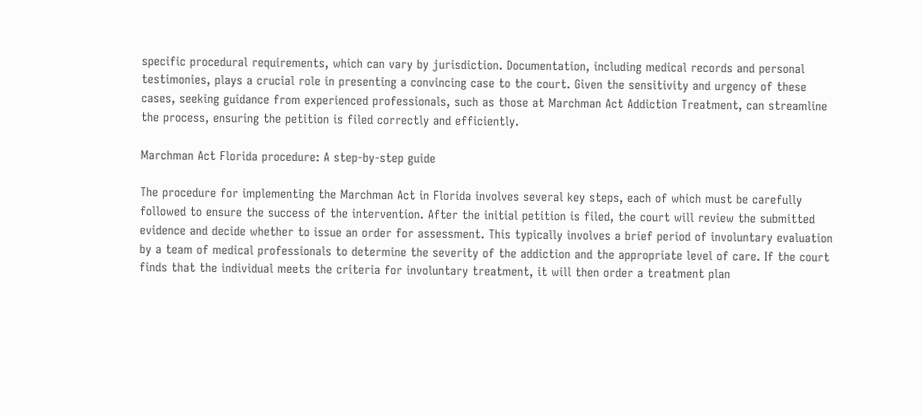specific procedural requirements, which can vary by jurisdiction. Documentation, including medical records and personal testimonies, plays a crucial role in presenting a convincing case to the court. Given the sensitivity and urgency of these cases, seeking guidance from experienced professionals, such as those at Marchman Act Addiction Treatment, can streamline the process, ensuring the petition is filed correctly and efficiently.

Marchman Act Florida procedure: A step-by-step guide

The procedure for implementing the Marchman Act in Florida involves several key steps, each of which must be carefully followed to ensure the success of the intervention. After the initial petition is filed, the court will review the submitted evidence and decide whether to issue an order for assessment. This typically involves a brief period of involuntary evaluation by a team of medical professionals to determine the severity of the addiction and the appropriate level of care. If the court finds that the individual meets the criteria for involuntary treatment, it will then order a treatment plan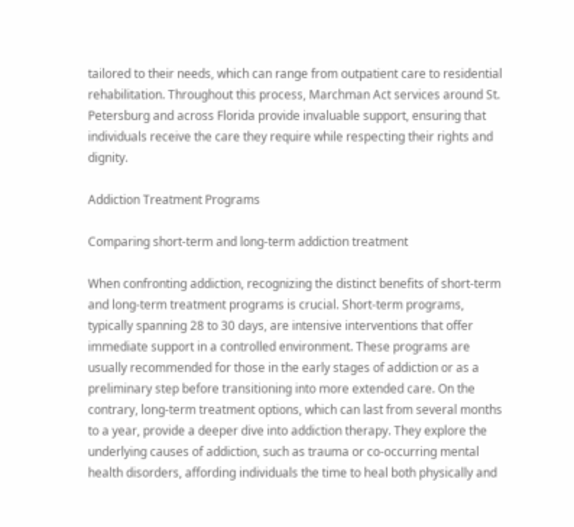tailored to their needs, which can range from outpatient care to residential rehabilitation. Throughout this process, Marchman Act services around St. Petersburg and across Florida provide invaluable support, ensuring that individuals receive the care they require while respecting their rights and dignity.

Addiction Treatment Programs

Comparing short-term and long-term addiction treatment

When confronting addiction, recognizing the distinct benefits of short-term and long-term treatment programs is crucial. Short-term programs, typically spanning 28 to 30 days, are intensive interventions that offer immediate support in a controlled environment. These programs are usually recommended for those in the early stages of addiction or as a preliminary step before transitioning into more extended care. On the contrary, long-term treatment options, which can last from several months to a year, provide a deeper dive into addiction therapy. They explore the underlying causes of addiction, such as trauma or co-occurring mental health disorders, affording individuals the time to heal both physically and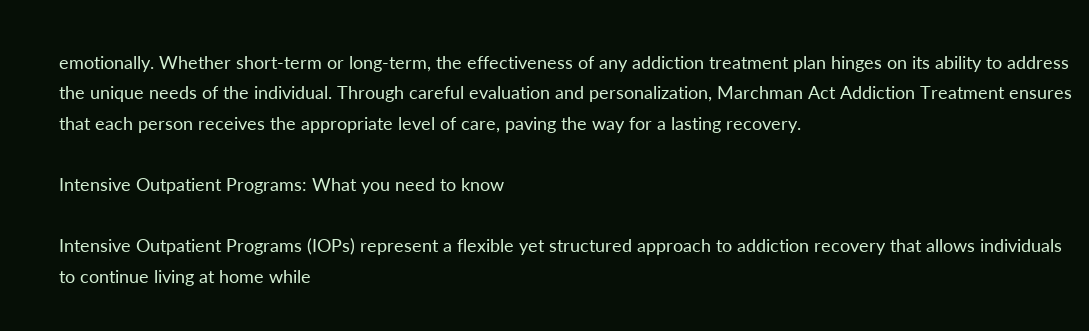emotionally. Whether short-term or long-term, the effectiveness of any addiction treatment plan hinges on its ability to address the unique needs of the individual. Through careful evaluation and personalization, Marchman Act Addiction Treatment ensures that each person receives the appropriate level of care, paving the way for a lasting recovery.

Intensive Outpatient Programs: What you need to know

Intensive Outpatient Programs (IOPs) represent a flexible yet structured approach to addiction recovery that allows individuals to continue living at home while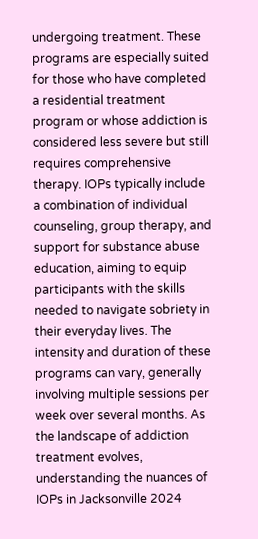undergoing treatment. These programs are especially suited for those who have completed a residential treatment program or whose addiction is considered less severe but still requires comprehensive therapy. IOPs typically include a combination of individual counseling, group therapy, and support for substance abuse education, aiming to equip participants with the skills needed to navigate sobriety in their everyday lives. The intensity and duration of these programs can vary, generally involving multiple sessions per week over several months. As the landscape of addiction treatment evolves, understanding the nuances of IOPs in Jacksonville 2024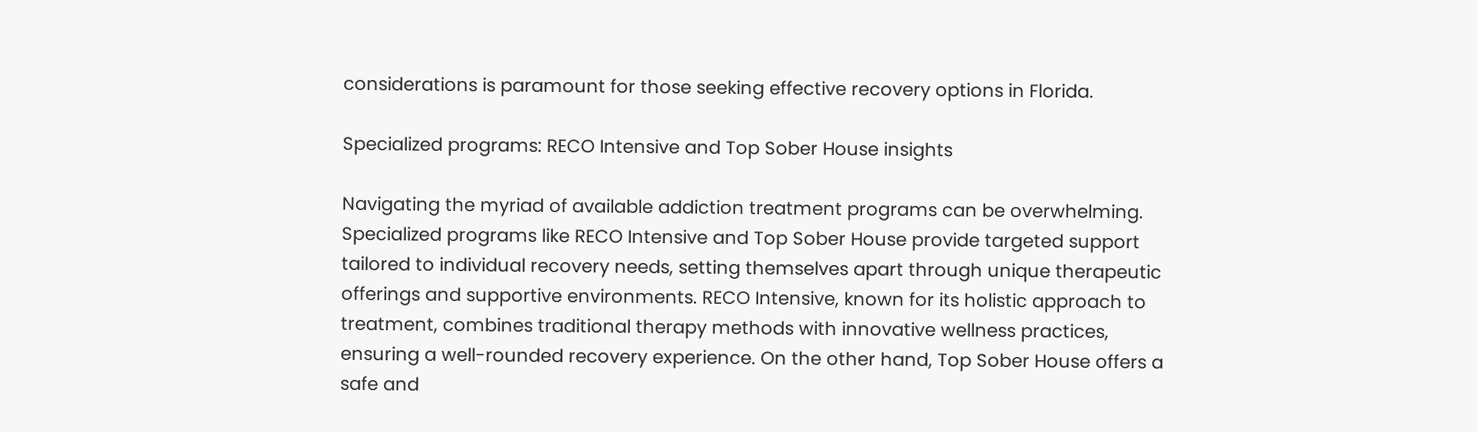considerations is paramount for those seeking effective recovery options in Florida.

Specialized programs: RECO Intensive and Top Sober House insights

Navigating the myriad of available addiction treatment programs can be overwhelming. Specialized programs like RECO Intensive and Top Sober House provide targeted support tailored to individual recovery needs, setting themselves apart through unique therapeutic offerings and supportive environments. RECO Intensive, known for its holistic approach to treatment, combines traditional therapy methods with innovative wellness practices, ensuring a well-rounded recovery experience. On the other hand, Top Sober House offers a safe and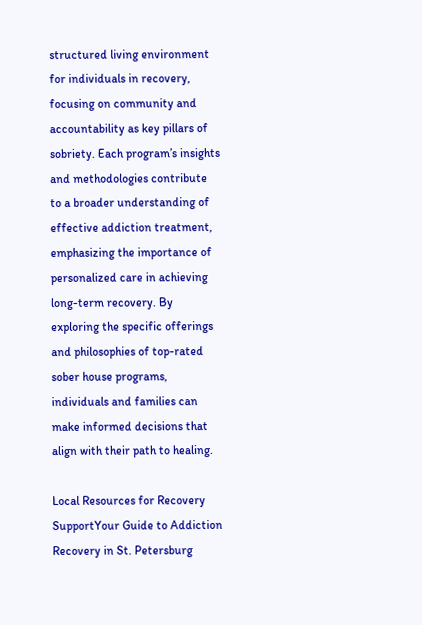structured living environment for individuals in recovery, focusing on community and accountability as key pillars of sobriety. Each program’s insights and methodologies contribute to a broader understanding of effective addiction treatment, emphasizing the importance of personalized care in achieving long-term recovery. By exploring the specific offerings and philosophies of top-rated sober house programs, individuals and families can make informed decisions that align with their path to healing.

Local Resources for Recovery SupportYour Guide to Addiction Recovery in St. Petersburg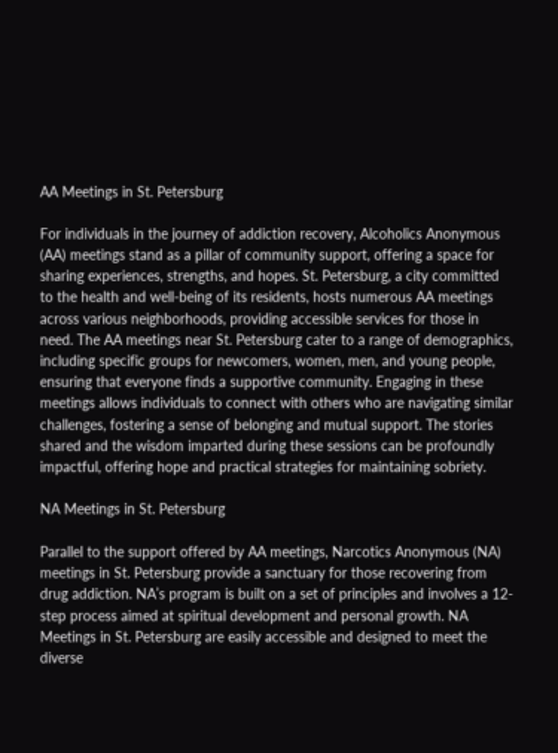AA Meetings in St. Petersburg

For individuals in the journey of addiction recovery, Alcoholics Anonymous (AA) meetings stand as a pillar of community support, offering a space for sharing experiences, strengths, and hopes. St. Petersburg, a city committed to the health and well-being of its residents, hosts numerous AA meetings across various neighborhoods, providing accessible services for those in need. The AA meetings near St. Petersburg cater to a range of demographics, including specific groups for newcomers, women, men, and young people, ensuring that everyone finds a supportive community. Engaging in these meetings allows individuals to connect with others who are navigating similar challenges, fostering a sense of belonging and mutual support. The stories shared and the wisdom imparted during these sessions can be profoundly impactful, offering hope and practical strategies for maintaining sobriety.

NA Meetings in St. Petersburg

Parallel to the support offered by AA meetings, Narcotics Anonymous (NA) meetings in St. Petersburg provide a sanctuary for those recovering from drug addiction. NA’s program is built on a set of principles and involves a 12-step process aimed at spiritual development and personal growth. NA Meetings in St. Petersburg are easily accessible and designed to meet the diverse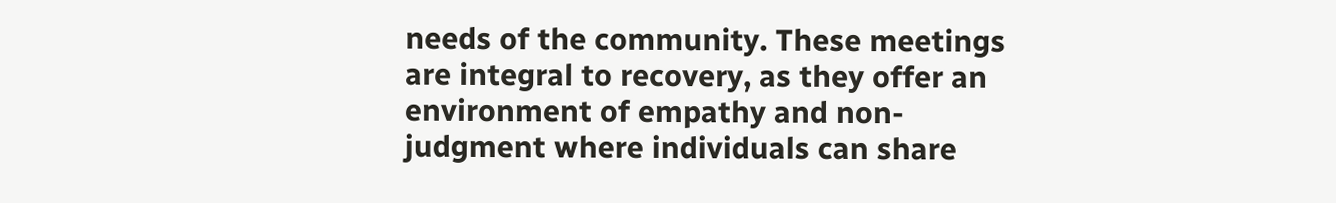needs of the community. These meetings are integral to recovery, as they offer an environment of empathy and non-judgment where individuals can share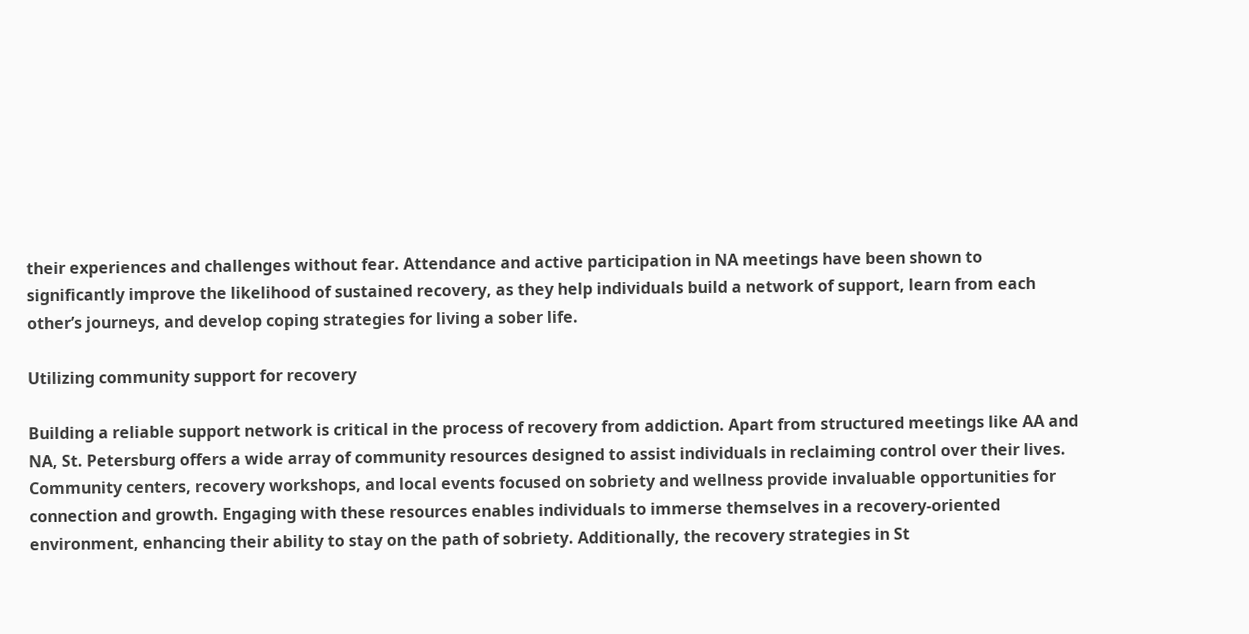their experiences and challenges without fear. Attendance and active participation in NA meetings have been shown to significantly improve the likelihood of sustained recovery, as they help individuals build a network of support, learn from each other’s journeys, and develop coping strategies for living a sober life.

Utilizing community support for recovery

Building a reliable support network is critical in the process of recovery from addiction. Apart from structured meetings like AA and NA, St. Petersburg offers a wide array of community resources designed to assist individuals in reclaiming control over their lives. Community centers, recovery workshops, and local events focused on sobriety and wellness provide invaluable opportunities for connection and growth. Engaging with these resources enables individuals to immerse themselves in a recovery-oriented environment, enhancing their ability to stay on the path of sobriety. Additionally, the recovery strategies in St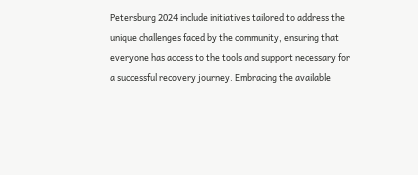Petersburg 2024 include initiatives tailored to address the unique challenges faced by the community, ensuring that everyone has access to the tools and support necessary for a successful recovery journey. Embracing the available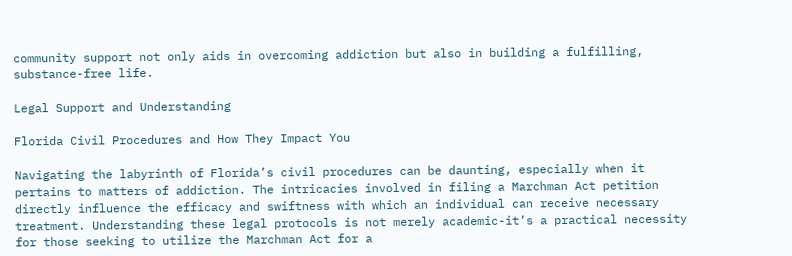community support not only aids in overcoming addiction but also in building a fulfilling, substance-free life.

Legal Support and Understanding

Florida Civil Procedures and How They Impact You

Navigating the labyrinth of Florida’s civil procedures can be daunting, especially when it pertains to matters of addiction. The intricacies involved in filing a Marchman Act petition directly influence the efficacy and swiftness with which an individual can receive necessary treatment. Understanding these legal protocols is not merely academic-it’s a practical necessity for those seeking to utilize the Marchman Act for a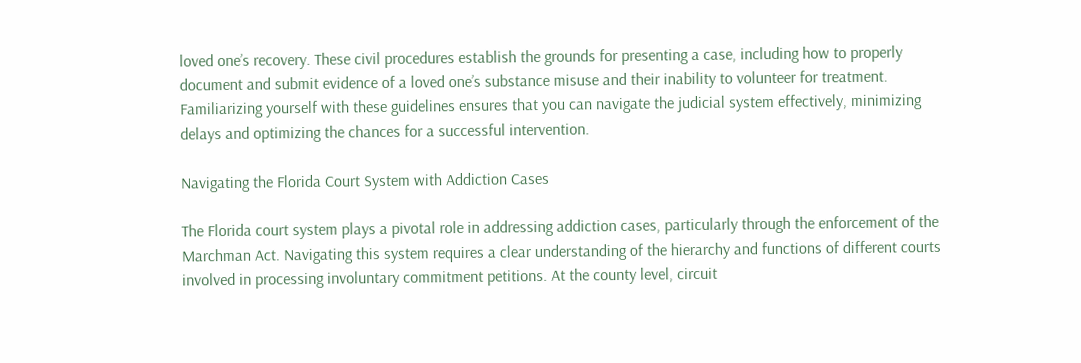loved one’s recovery. These civil procedures establish the grounds for presenting a case, including how to properly document and submit evidence of a loved one’s substance misuse and their inability to volunteer for treatment. Familiarizing yourself with these guidelines ensures that you can navigate the judicial system effectively, minimizing delays and optimizing the chances for a successful intervention.

Navigating the Florida Court System with Addiction Cases

The Florida court system plays a pivotal role in addressing addiction cases, particularly through the enforcement of the Marchman Act. Navigating this system requires a clear understanding of the hierarchy and functions of different courts involved in processing involuntary commitment petitions. At the county level, circuit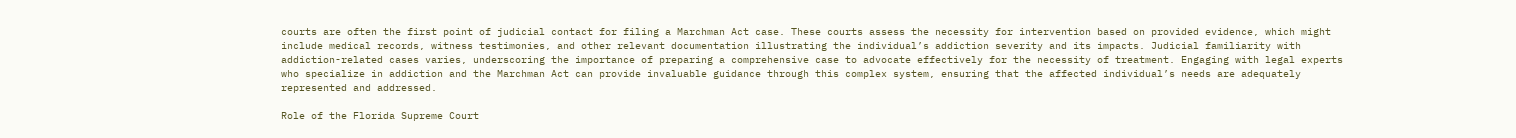courts are often the first point of judicial contact for filing a Marchman Act case. These courts assess the necessity for intervention based on provided evidence, which might include medical records, witness testimonies, and other relevant documentation illustrating the individual’s addiction severity and its impacts. Judicial familiarity with addiction-related cases varies, underscoring the importance of preparing a comprehensive case to advocate effectively for the necessity of treatment. Engaging with legal experts who specialize in addiction and the Marchman Act can provide invaluable guidance through this complex system, ensuring that the affected individual’s needs are adequately represented and addressed.

Role of the Florida Supreme Court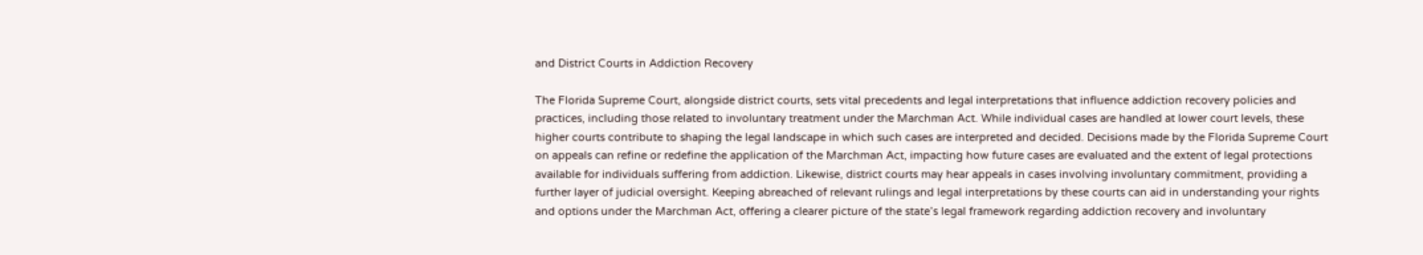and District Courts in Addiction Recovery

The Florida Supreme Court, alongside district courts, sets vital precedents and legal interpretations that influence addiction recovery policies and practices, including those related to involuntary treatment under the Marchman Act. While individual cases are handled at lower court levels, these higher courts contribute to shaping the legal landscape in which such cases are interpreted and decided. Decisions made by the Florida Supreme Court on appeals can refine or redefine the application of the Marchman Act, impacting how future cases are evaluated and the extent of legal protections available for individuals suffering from addiction. Likewise, district courts may hear appeals in cases involving involuntary commitment, providing a further layer of judicial oversight. Keeping abreached of relevant rulings and legal interpretations by these courts can aid in understanding your rights and options under the Marchman Act, offering a clearer picture of the state’s legal framework regarding addiction recovery and involuntary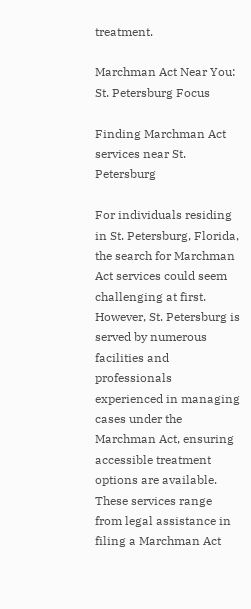treatment.

Marchman Act Near You: St. Petersburg Focus

Finding Marchman Act services near St. Petersburg

For individuals residing in St. Petersburg, Florida, the search for Marchman Act services could seem challenging at first. However, St. Petersburg is served by numerous facilities and professionals experienced in managing cases under the Marchman Act, ensuring accessible treatment options are available. These services range from legal assistance in filing a Marchman Act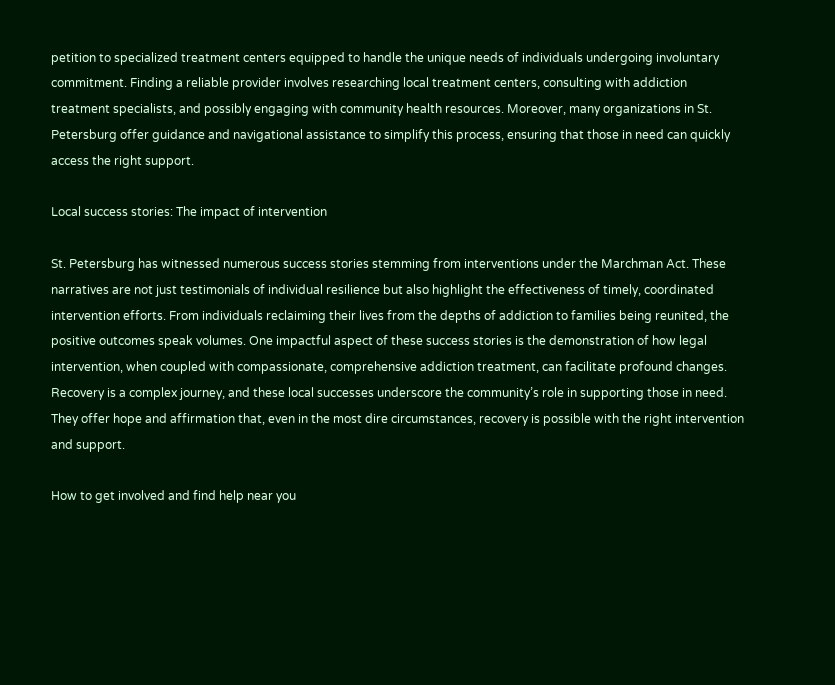petition to specialized treatment centers equipped to handle the unique needs of individuals undergoing involuntary commitment. Finding a reliable provider involves researching local treatment centers, consulting with addiction treatment specialists, and possibly engaging with community health resources. Moreover, many organizations in St. Petersburg offer guidance and navigational assistance to simplify this process, ensuring that those in need can quickly access the right support.

Local success stories: The impact of intervention

St. Petersburg has witnessed numerous success stories stemming from interventions under the Marchman Act. These narratives are not just testimonials of individual resilience but also highlight the effectiveness of timely, coordinated intervention efforts. From individuals reclaiming their lives from the depths of addiction to families being reunited, the positive outcomes speak volumes. One impactful aspect of these success stories is the demonstration of how legal intervention, when coupled with compassionate, comprehensive addiction treatment, can facilitate profound changes. Recovery is a complex journey, and these local successes underscore the community’s role in supporting those in need. They offer hope and affirmation that, even in the most dire circumstances, recovery is possible with the right intervention and support.

How to get involved and find help near you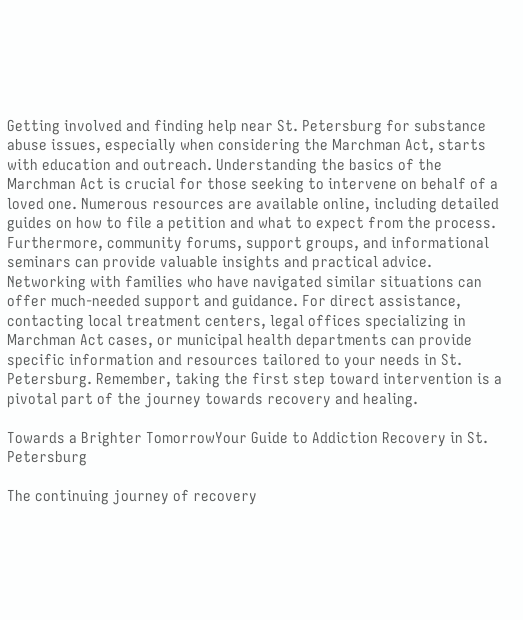Getting involved and finding help near St. Petersburg for substance abuse issues, especially when considering the Marchman Act, starts with education and outreach. Understanding the basics of the Marchman Act is crucial for those seeking to intervene on behalf of a loved one. Numerous resources are available online, including detailed guides on how to file a petition and what to expect from the process. Furthermore, community forums, support groups, and informational seminars can provide valuable insights and practical advice. Networking with families who have navigated similar situations can offer much-needed support and guidance. For direct assistance, contacting local treatment centers, legal offices specializing in Marchman Act cases, or municipal health departments can provide specific information and resources tailored to your needs in St. Petersburg. Remember, taking the first step toward intervention is a pivotal part of the journey towards recovery and healing.

Towards a Brighter TomorrowYour Guide to Addiction Recovery in St. Petersburg

The continuing journey of recovery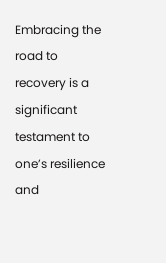Embracing the road to recovery is a significant testament to one’s resilience and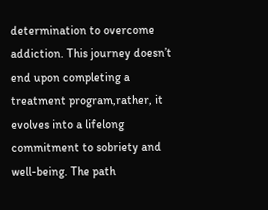determination to overcome addiction. This journey doesn’t end upon completing a treatment program,rather, it evolves into a lifelong commitment to sobriety and well-being. The path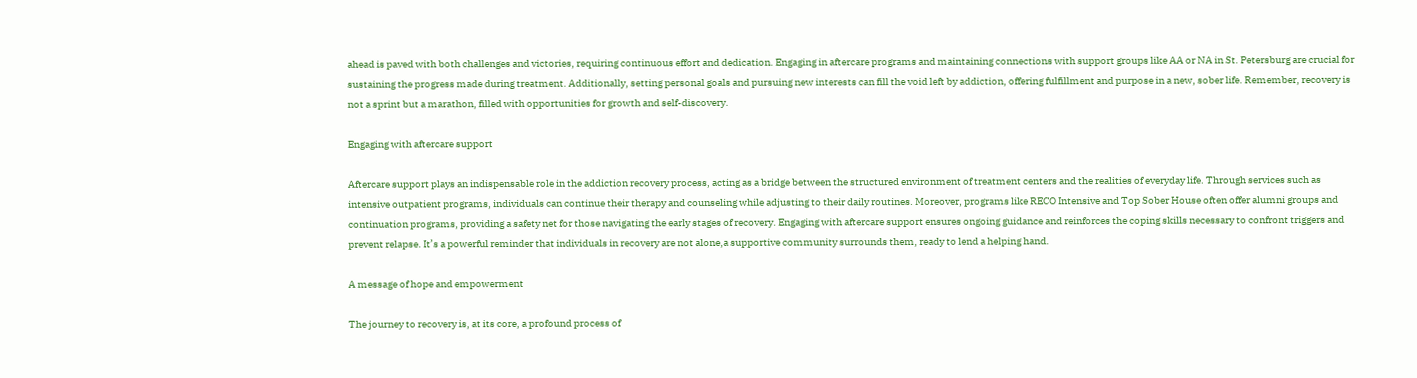ahead is paved with both challenges and victories, requiring continuous effort and dedication. Engaging in aftercare programs and maintaining connections with support groups like AA or NA in St. Petersburg are crucial for sustaining the progress made during treatment. Additionally, setting personal goals and pursuing new interests can fill the void left by addiction, offering fulfillment and purpose in a new, sober life. Remember, recovery is not a sprint but a marathon, filled with opportunities for growth and self-discovery.

Engaging with aftercare support

Aftercare support plays an indispensable role in the addiction recovery process, acting as a bridge between the structured environment of treatment centers and the realities of everyday life. Through services such as intensive outpatient programs, individuals can continue their therapy and counseling while adjusting to their daily routines. Moreover, programs like RECO Intensive and Top Sober House often offer alumni groups and continuation programs, providing a safety net for those navigating the early stages of recovery. Engaging with aftercare support ensures ongoing guidance and reinforces the coping skills necessary to confront triggers and prevent relapse. It’s a powerful reminder that individuals in recovery are not alone,a supportive community surrounds them, ready to lend a helping hand.

A message of hope and empowerment

The journey to recovery is, at its core, a profound process of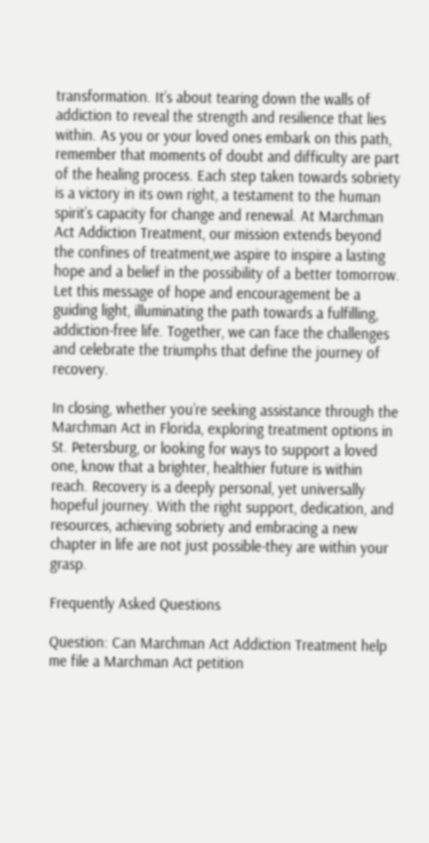transformation. It’s about tearing down the walls of addiction to reveal the strength and resilience that lies within. As you or your loved ones embark on this path, remember that moments of doubt and difficulty are part of the healing process. Each step taken towards sobriety is a victory in its own right, a testament to the human spirit’s capacity for change and renewal. At Marchman Act Addiction Treatment, our mission extends beyond the confines of treatment,we aspire to inspire a lasting hope and a belief in the possibility of a better tomorrow. Let this message of hope and encouragement be a guiding light, illuminating the path towards a fulfilling, addiction-free life. Together, we can face the challenges and celebrate the triumphs that define the journey of recovery.

In closing, whether you’re seeking assistance through the Marchman Act in Florida, exploring treatment options in St. Petersburg, or looking for ways to support a loved one, know that a brighter, healthier future is within reach. Recovery is a deeply personal, yet universally hopeful journey. With the right support, dedication, and resources, achieving sobriety and embracing a new chapter in life are not just possible-they are within your grasp.

Frequently Asked Questions

Question: Can Marchman Act Addiction Treatment help me file a Marchman Act petition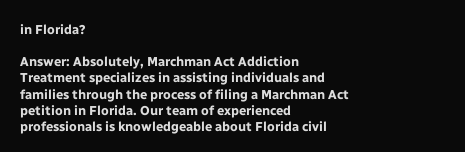in Florida?

Answer: Absolutely, Marchman Act Addiction Treatment specializes in assisting individuals and families through the process of filing a Marchman Act petition in Florida. Our team of experienced professionals is knowledgeable about Florida civil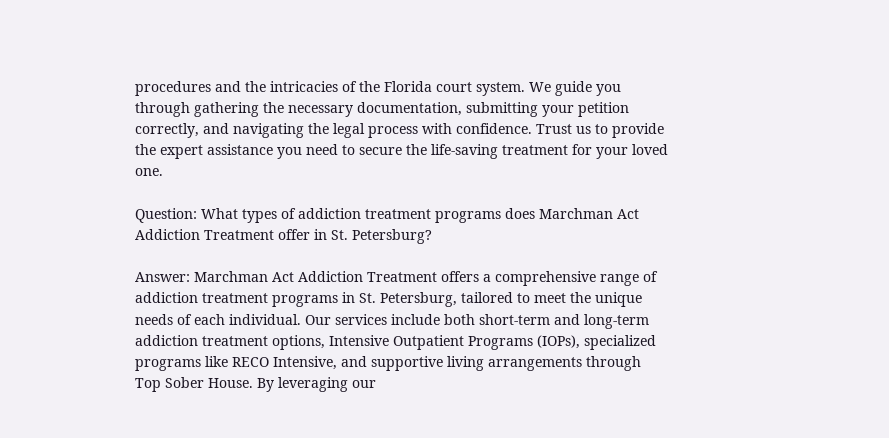procedures and the intricacies of the Florida court system. We guide you through gathering the necessary documentation, submitting your petition correctly, and navigating the legal process with confidence. Trust us to provide the expert assistance you need to secure the life-saving treatment for your loved one.

Question: What types of addiction treatment programs does Marchman Act Addiction Treatment offer in St. Petersburg?

Answer: Marchman Act Addiction Treatment offers a comprehensive range of addiction treatment programs in St. Petersburg, tailored to meet the unique needs of each individual. Our services include both short-term and long-term addiction treatment options, Intensive Outpatient Programs (IOPs), specialized programs like RECO Intensive, and supportive living arrangements through Top Sober House. By leveraging our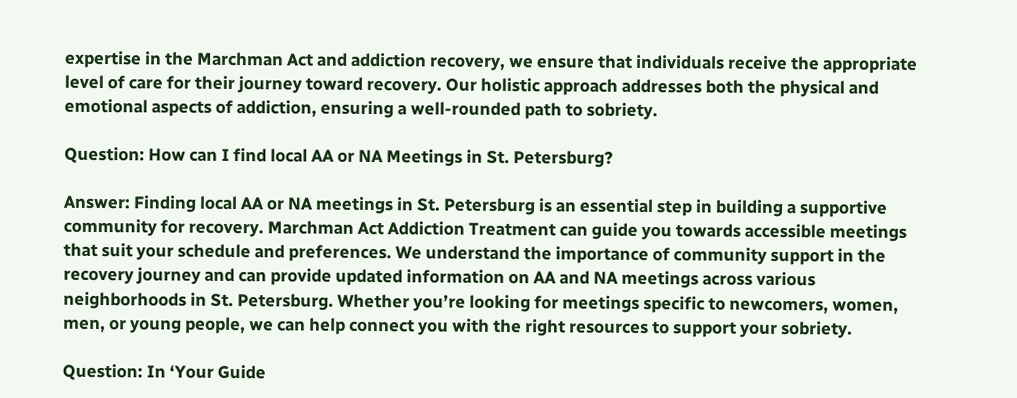expertise in the Marchman Act and addiction recovery, we ensure that individuals receive the appropriate level of care for their journey toward recovery. Our holistic approach addresses both the physical and emotional aspects of addiction, ensuring a well-rounded path to sobriety.

Question: How can I find local AA or NA Meetings in St. Petersburg?

Answer: Finding local AA or NA meetings in St. Petersburg is an essential step in building a supportive community for recovery. Marchman Act Addiction Treatment can guide you towards accessible meetings that suit your schedule and preferences. We understand the importance of community support in the recovery journey and can provide updated information on AA and NA meetings across various neighborhoods in St. Petersburg. Whether you’re looking for meetings specific to newcomers, women, men, or young people, we can help connect you with the right resources to support your sobriety.

Question: In ‘Your Guide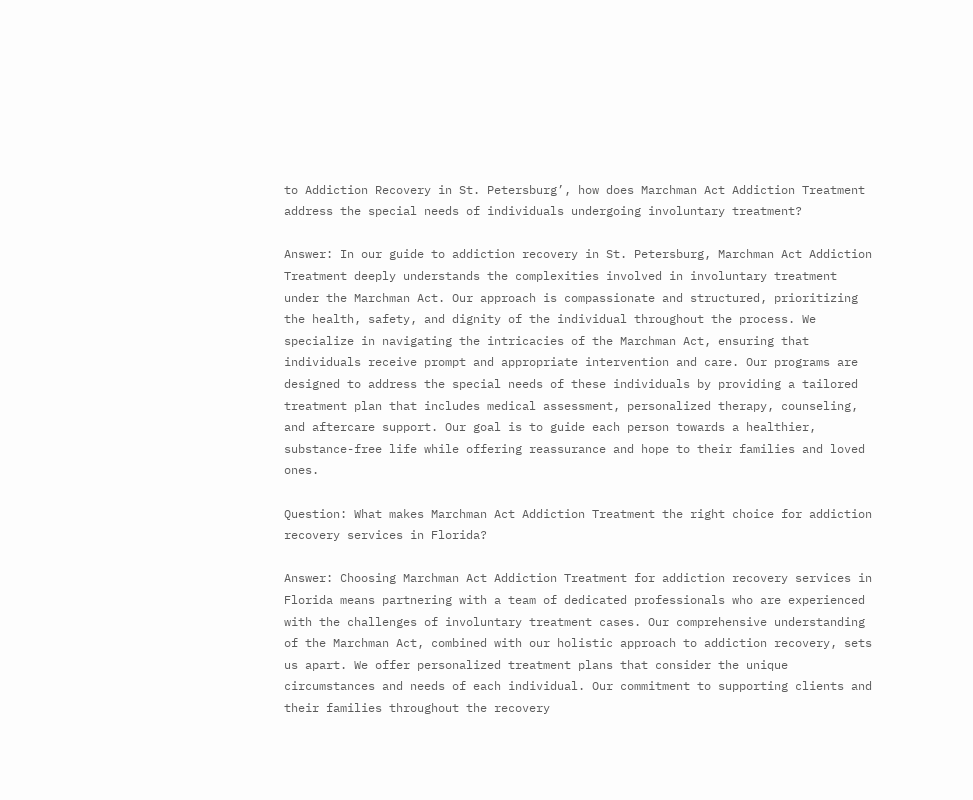to Addiction Recovery in St. Petersburg’, how does Marchman Act Addiction Treatment address the special needs of individuals undergoing involuntary treatment?

Answer: In our guide to addiction recovery in St. Petersburg, Marchman Act Addiction Treatment deeply understands the complexities involved in involuntary treatment under the Marchman Act. Our approach is compassionate and structured, prioritizing the health, safety, and dignity of the individual throughout the process. We specialize in navigating the intricacies of the Marchman Act, ensuring that individuals receive prompt and appropriate intervention and care. Our programs are designed to address the special needs of these individuals by providing a tailored treatment plan that includes medical assessment, personalized therapy, counseling, and aftercare support. Our goal is to guide each person towards a healthier, substance-free life while offering reassurance and hope to their families and loved ones.

Question: What makes Marchman Act Addiction Treatment the right choice for addiction recovery services in Florida?

Answer: Choosing Marchman Act Addiction Treatment for addiction recovery services in Florida means partnering with a team of dedicated professionals who are experienced with the challenges of involuntary treatment cases. Our comprehensive understanding of the Marchman Act, combined with our holistic approach to addiction recovery, sets us apart. We offer personalized treatment plans that consider the unique circumstances and needs of each individual. Our commitment to supporting clients and their families throughout the recovery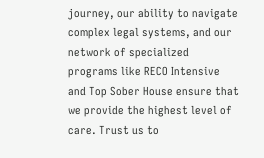journey, our ability to navigate complex legal systems, and our network of specialized programs like RECO Intensive and Top Sober House ensure that we provide the highest level of care. Trust us to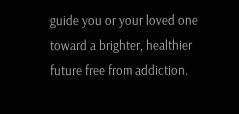guide you or your loved one toward a brighter, healthier future free from addiction.